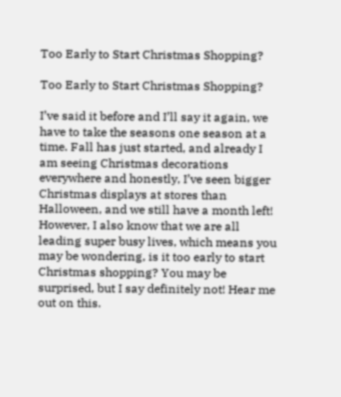Too Early to Start Christmas Shopping?

Too Early to Start Christmas Shopping?

I’ve said it before and I’ll say it again, we have to take the seasons one season at a time. Fall has just started, and already I am seeing Christmas decorations everywhere and honestly, I’ve seen bigger Christmas displays at stores than Halloween, and we still have a month left! However, I also know that we are all leading super busy lives, which means you may be wondering, is it too early to start Christmas shopping? You may be surprised, but I say definitely not! Hear me out on this.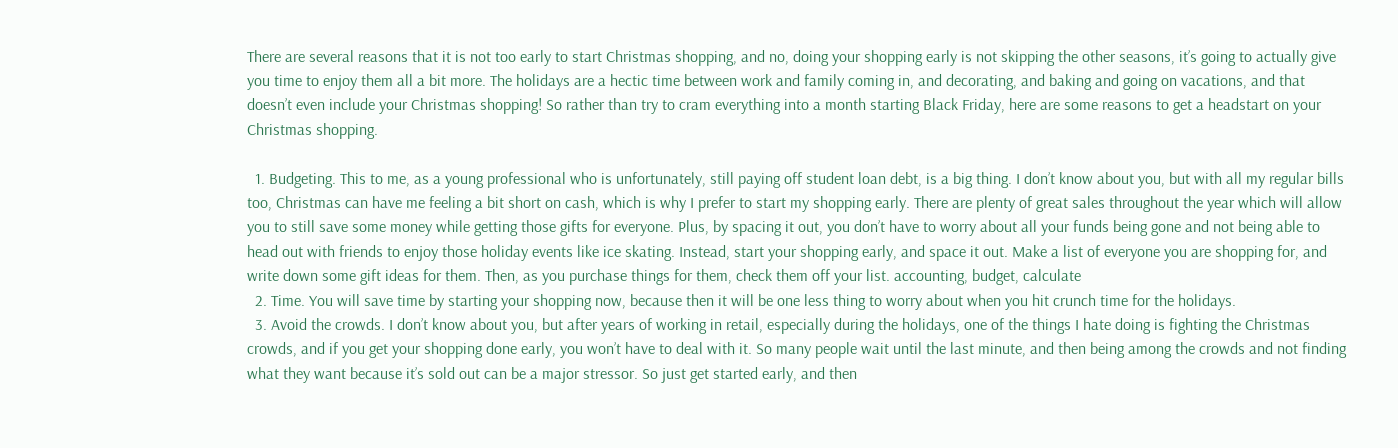There are several reasons that it is not too early to start Christmas shopping, and no, doing your shopping early is not skipping the other seasons, it’s going to actually give you time to enjoy them all a bit more. The holidays are a hectic time between work and family coming in, and decorating, and baking and going on vacations, and that doesn’t even include your Christmas shopping! So rather than try to cram everything into a month starting Black Friday, here are some reasons to get a headstart on your Christmas shopping.

  1. Budgeting. This to me, as a young professional who is unfortunately, still paying off student loan debt, is a big thing. I don’t know about you, but with all my regular bills too, Christmas can have me feeling a bit short on cash, which is why I prefer to start my shopping early. There are plenty of great sales throughout the year which will allow you to still save some money while getting those gifts for everyone. Plus, by spacing it out, you don’t have to worry about all your funds being gone and not being able to head out with friends to enjoy those holiday events like ice skating. Instead, start your shopping early, and space it out. Make a list of everyone you are shopping for, and write down some gift ideas for them. Then, as you purchase things for them, check them off your list. accounting, budget, calculate
  2. Time. You will save time by starting your shopping now, because then it will be one less thing to worry about when you hit crunch time for the holidays.
  3. Avoid the crowds. I don’t know about you, but after years of working in retail, especially during the holidays, one of the things I hate doing is fighting the Christmas crowds, and if you get your shopping done early, you won’t have to deal with it. So many people wait until the last minute, and then being among the crowds and not finding what they want because it’s sold out can be a major stressor. So just get started early, and then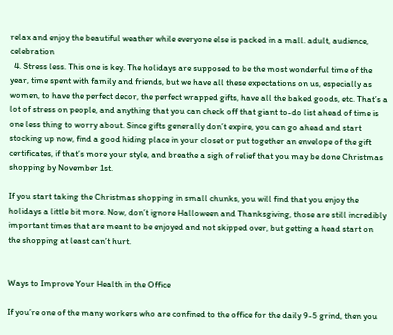relax and enjoy the beautiful weather while everyone else is packed in a mall. adult, audience, celebration
  4. Stress less. This one is key. The holidays are supposed to be the most wonderful time of the year, time spent with family and friends, but we have all these expectations on us, especially as women, to have the perfect decor, the perfect wrapped gifts, have all the baked goods, etc. That’s a lot of stress on people, and anything that you can check off that giant to-do list ahead of time is one less thing to worry about. Since gifts generally don’t expire, you can go ahead and start stocking up now, find a good hiding place in your closet or put together an envelope of the gift certificates, if that’s more your style, and breathe a sigh of relief that you may be done Christmas shopping by November 1st.

If you start taking the Christmas shopping in small chunks, you will find that you enjoy the holidays a little bit more. Now, don’t ignore Halloween and Thanksgiving, those are still incredibly important times that are meant to be enjoyed and not skipped over, but getting a head start on the shopping at least can’t hurt.


Ways to Improve Your Health in the Office

If you’re one of the many workers who are confined to the office for the daily 9-5 grind, then you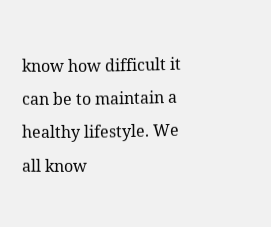know how difficult it can be to maintain a healthy lifestyle. We all know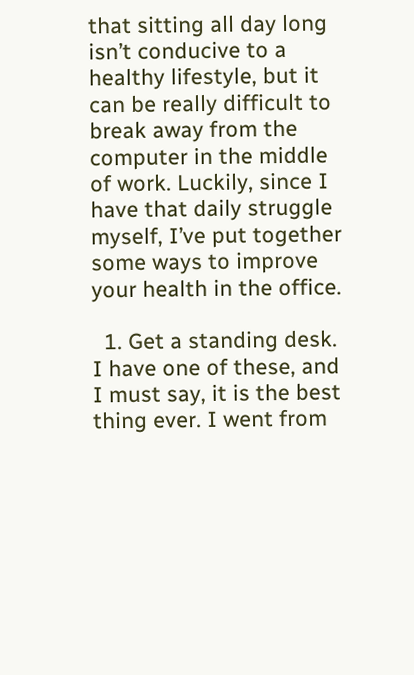that sitting all day long isn’t conducive to a healthy lifestyle, but it can be really difficult to break away from the computer in the middle of work. Luckily, since I have that daily struggle myself, I’ve put together some ways to improve your health in the office.

  1. Get a standing desk. I have one of these, and I must say, it is the best thing ever. I went from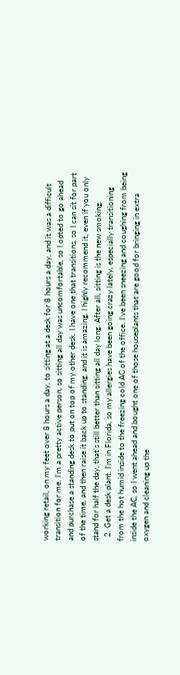working retail, on my feet over 8 hours a day, to sitting at a desk for 8 hours a day, and it was a difficult transition for me. I’m a pretty active person, so sitting all day was uncomfortable, so I opted to go ahead and purchase a standing desk to put on top of my other desk. I have one that transitions, so I can sit for part of the time, and then raise it back up to standing, and it is amazing. I highly recommend it, even if you only stand for half the day, that’s still better than sitting all day long. After all, sitting is the new smoking.
  2. Get a desk plant. I’m in Florida, so my allergies have been going crazy lately, especially transitioning from the hot humid inside to the freezing cold AC of the office. I’ve been sneezing and coughing from being inside the AC, so I went ahead and bought one of those houseplants that are good for bringing in extra oxygen and cleaning up the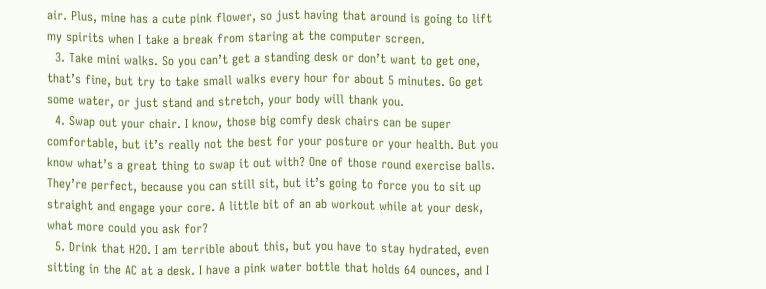air. Plus, mine has a cute pink flower, so just having that around is going to lift my spirits when I take a break from staring at the computer screen.
  3. Take mini walks. So you can’t get a standing desk or don’t want to get one, that’s fine, but try to take small walks every hour for about 5 minutes. Go get some water, or just stand and stretch, your body will thank you.
  4. Swap out your chair. I know, those big comfy desk chairs can be super comfortable, but it’s really not the best for your posture or your health. But you know what’s a great thing to swap it out with? One of those round exercise balls. They’re perfect, because you can still sit, but it’s going to force you to sit up straight and engage your core. A little bit of an ab workout while at your desk, what more could you ask for?
  5. Drink that H2O. I am terrible about this, but you have to stay hydrated, even sitting in the AC at a desk. I have a pink water bottle that holds 64 ounces, and I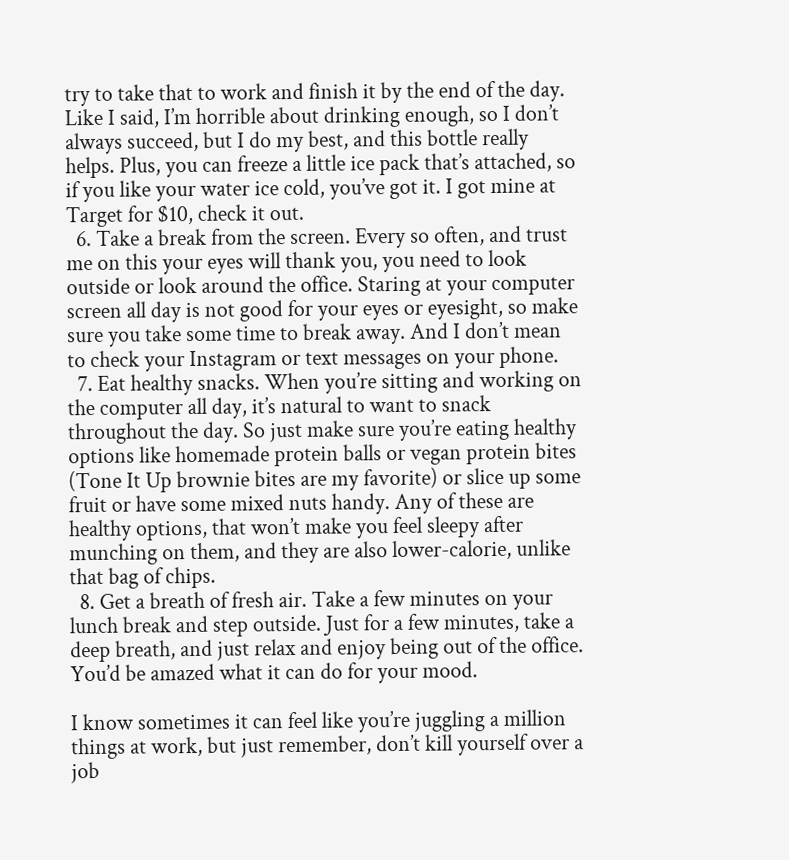try to take that to work and finish it by the end of the day. Like I said, I’m horrible about drinking enough, so I don’t always succeed, but I do my best, and this bottle really helps. Plus, you can freeze a little ice pack that’s attached, so if you like your water ice cold, you’ve got it. I got mine at Target for $10, check it out.
  6. Take a break from the screen. Every so often, and trust me on this your eyes will thank you, you need to look outside or look around the office. Staring at your computer screen all day is not good for your eyes or eyesight, so make sure you take some time to break away. And I don’t mean to check your Instagram or text messages on your phone.
  7. Eat healthy snacks. When you’re sitting and working on the computer all day, it’s natural to want to snack throughout the day. So just make sure you’re eating healthy options like homemade protein balls or vegan protein bites (Tone It Up brownie bites are my favorite) or slice up some fruit or have some mixed nuts handy. Any of these are healthy options, that won’t make you feel sleepy after munching on them, and they are also lower-calorie, unlike that bag of chips.
  8. Get a breath of fresh air. Take a few minutes on your lunch break and step outside. Just for a few minutes, take a deep breath, and just relax and enjoy being out of the office. You’d be amazed what it can do for your mood.

I know sometimes it can feel like you’re juggling a million things at work, but just remember, don’t kill yourself over a job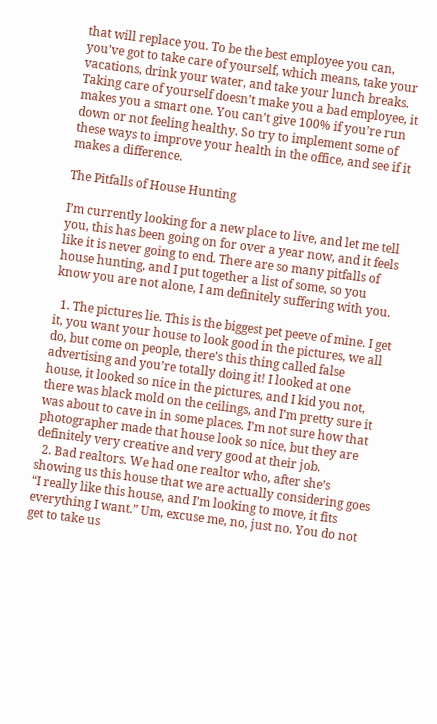that will replace you. To be the best employee you can, you’ve got to take care of yourself, which means, take your vacations, drink your water, and take your lunch breaks. Taking care of yourself doesn’t make you a bad employee, it makes you a smart one. You can’t give 100% if you’re run down or not feeling healthy. So try to implement some of these ways to improve your health in the office, and see if it makes a difference.

The Pitfalls of House Hunting

I’m currently looking for a new place to live, and let me tell you, this has been going on for over a year now, and it feels like it is never going to end. There are so many pitfalls of house hunting, and I put together a list of some, so you know you are not alone, I am definitely suffering with you.

  1. The pictures lie. This is the biggest pet peeve of mine. I get it, you want your house to look good in the pictures, we all do, but come on people, there’s this thing called false advertising and you’re totally doing it! I looked at one house, it looked so nice in the pictures, and I kid you not, there was black mold on the ceilings, and I’m pretty sure it was about to cave in in some places. I’m not sure how that photographer made that house look so nice, but they are definitely very creative and very good at their job.
  2. Bad realtors. We had one realtor who, after she’s showing us this house that we are actually considering goes “I really like this house, and I’m looking to move, it fits everything I want.” Um, excuse me, no, just no. You do not get to take us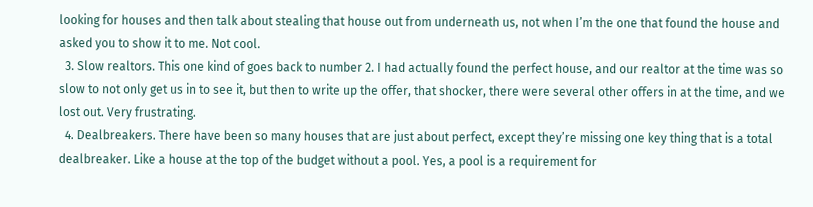looking for houses and then talk about stealing that house out from underneath us, not when I’m the one that found the house and asked you to show it to me. Not cool.
  3. Slow realtors. This one kind of goes back to number 2. I had actually found the perfect house, and our realtor at the time was so slow to not only get us in to see it, but then to write up the offer, that shocker, there were several other offers in at the time, and we lost out. Very frustrating.
  4. Dealbreakers. There have been so many houses that are just about perfect, except they’re missing one key thing that is a total dealbreaker. Like a house at the top of the budget without a pool. Yes, a pool is a requirement for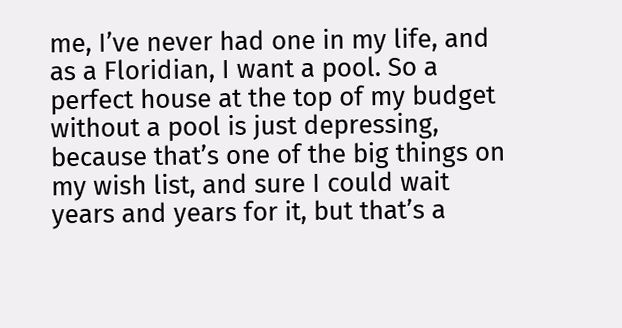me, I’ve never had one in my life, and as a Floridian, I want a pool. So a perfect house at the top of my budget without a pool is just depressing, because that’s one of the big things on my wish list, and sure I could wait years and years for it, but that’s a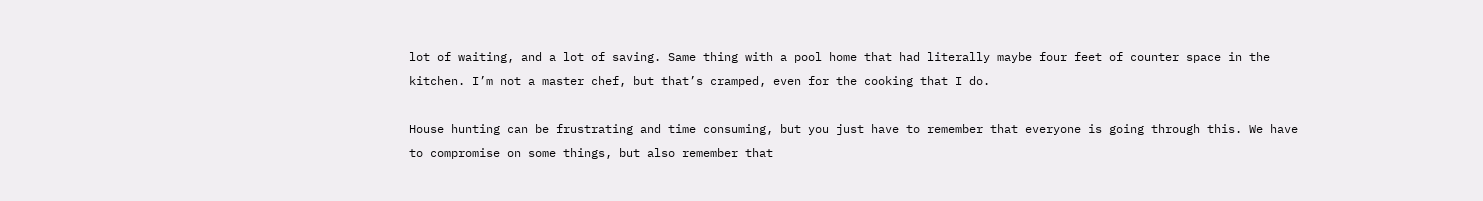lot of waiting, and a lot of saving. Same thing with a pool home that had literally maybe four feet of counter space in the kitchen. I’m not a master chef, but that’s cramped, even for the cooking that I do.

House hunting can be frustrating and time consuming, but you just have to remember that everyone is going through this. We have to compromise on some things, but also remember that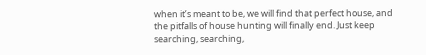when it’s meant to be, we will find that perfect house, and the pitfalls of house hunting will finally end. Just keep searching, searching,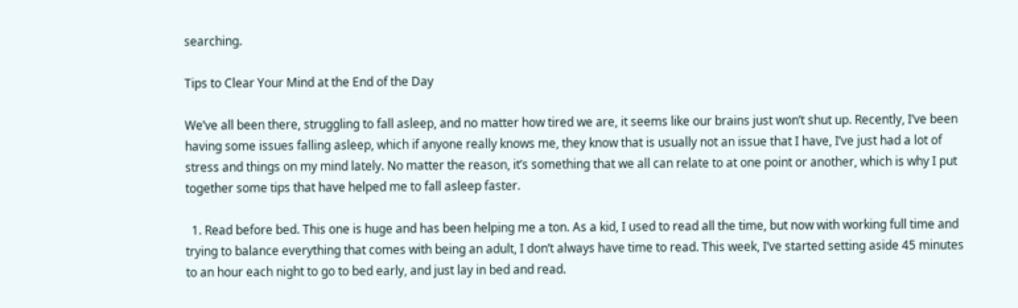searching.

Tips to Clear Your Mind at the End of the Day

We’ve all been there, struggling to fall asleep, and no matter how tired we are, it seems like our brains just won’t shut up. Recently, I’ve been having some issues falling asleep, which if anyone really knows me, they know that is usually not an issue that I have, I’ve just had a lot of stress and things on my mind lately. No matter the reason, it’s something that we all can relate to at one point or another, which is why I put together some tips that have helped me to fall asleep faster.

  1. Read before bed. This one is huge and has been helping me a ton. As a kid, I used to read all the time, but now with working full time and trying to balance everything that comes with being an adult, I don’t always have time to read. This week, I’ve started setting aside 45 minutes to an hour each night to go to bed early, and just lay in bed and read.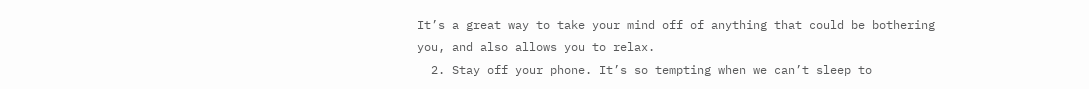It’s a great way to take your mind off of anything that could be bothering you, and also allows you to relax.
  2. Stay off your phone. It’s so tempting when we can’t sleep to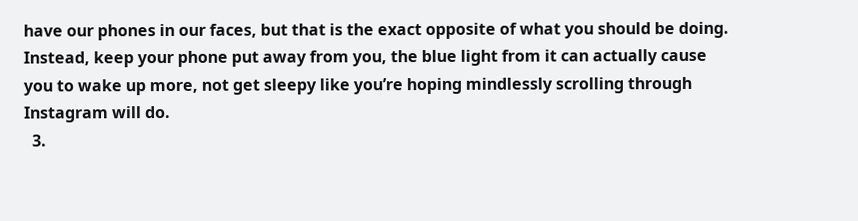have our phones in our faces, but that is the exact opposite of what you should be doing. Instead, keep your phone put away from you, the blue light from it can actually cause you to wake up more, not get sleepy like you’re hoping mindlessly scrolling through Instagram will do.
  3.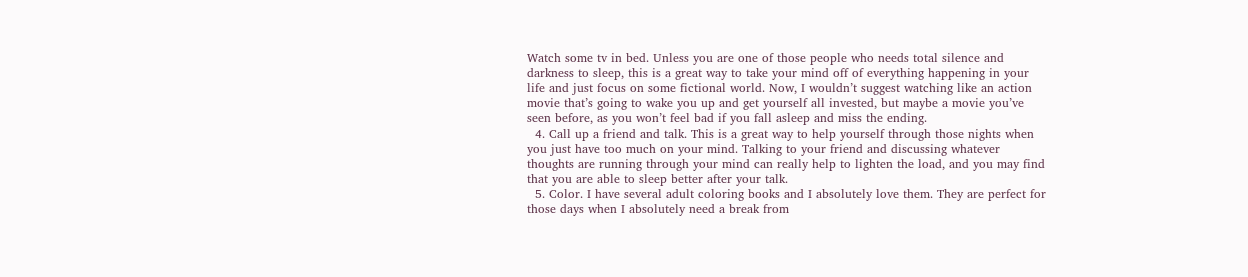Watch some tv in bed. Unless you are one of those people who needs total silence and darkness to sleep, this is a great way to take your mind off of everything happening in your life and just focus on some fictional world. Now, I wouldn’t suggest watching like an action movie that’s going to wake you up and get yourself all invested, but maybe a movie you’ve seen before, as you won’t feel bad if you fall asleep and miss the ending.
  4. Call up a friend and talk. This is a great way to help yourself through those nights when you just have too much on your mind. Talking to your friend and discussing whatever thoughts are running through your mind can really help to lighten the load, and you may find that you are able to sleep better after your talk.
  5. Color. I have several adult coloring books and I absolutely love them. They are perfect for those days when I absolutely need a break from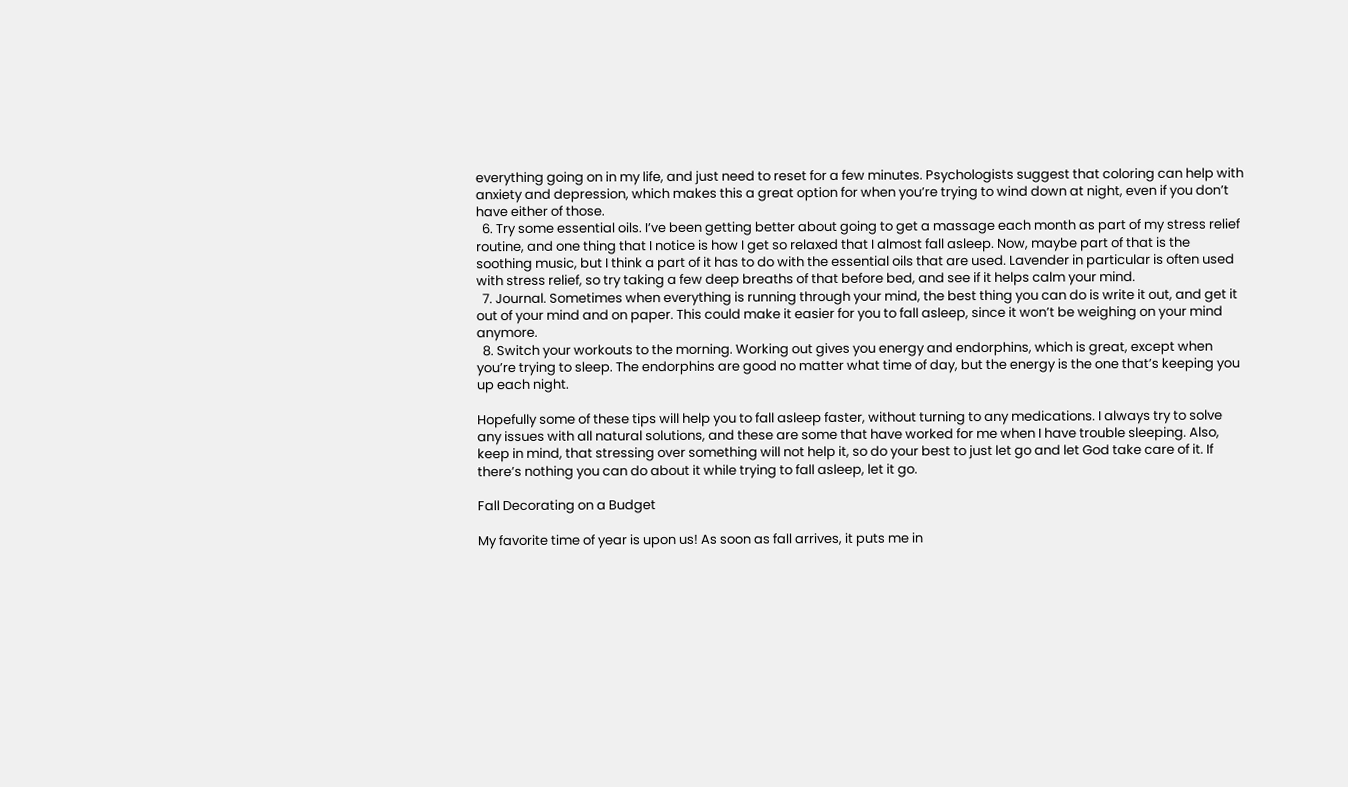everything going on in my life, and just need to reset for a few minutes. Psychologists suggest that coloring can help with anxiety and depression, which makes this a great option for when you’re trying to wind down at night, even if you don’t have either of those.
  6. Try some essential oils. I’ve been getting better about going to get a massage each month as part of my stress relief routine, and one thing that I notice is how I get so relaxed that I almost fall asleep. Now, maybe part of that is the soothing music, but I think a part of it has to do with the essential oils that are used. Lavender in particular is often used with stress relief, so try taking a few deep breaths of that before bed, and see if it helps calm your mind.
  7. Journal. Sometimes when everything is running through your mind, the best thing you can do is write it out, and get it out of your mind and on paper. This could make it easier for you to fall asleep, since it won’t be weighing on your mind anymore.
  8. Switch your workouts to the morning. Working out gives you energy and endorphins, which is great, except when you’re trying to sleep. The endorphins are good no matter what time of day, but the energy is the one that’s keeping you up each night.

Hopefully some of these tips will help you to fall asleep faster, without turning to any medications. I always try to solve any issues with all natural solutions, and these are some that have worked for me when I have trouble sleeping. Also, keep in mind, that stressing over something will not help it, so do your best to just let go and let God take care of it. If there’s nothing you can do about it while trying to fall asleep, let it go.

Fall Decorating on a Budget

My favorite time of year is upon us! As soon as fall arrives, it puts me in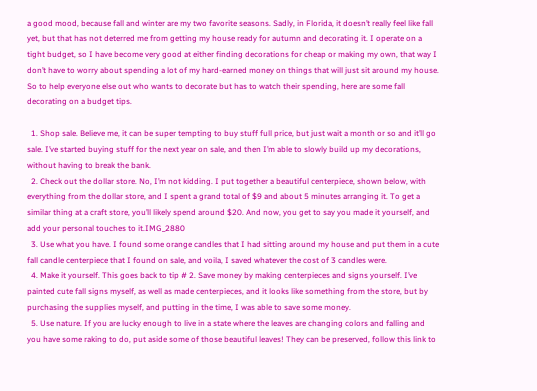a good mood, because fall and winter are my two favorite seasons. Sadly, in Florida, it doesn’t really feel like fall yet, but that has not deterred me from getting my house ready for autumn and decorating it. I operate on a tight budget, so I have become very good at either finding decorations for cheap or making my own, that way I don’t have to worry about spending a lot of my hard-earned money on things that will just sit around my house. So to help everyone else out who wants to decorate but has to watch their spending, here are some fall decorating on a budget tips.

  1. Shop sale. Believe me, it can be super tempting to buy stuff full price, but just wait a month or so and it’ll go sale. I’ve started buying stuff for the next year on sale, and then I’m able to slowly build up my decorations, without having to break the bank.
  2. Check out the dollar store. No, I’m not kidding. I put together a beautiful centerpiece, shown below, with everything from the dollar store, and I spent a grand total of $9 and about 5 minutes arranging it. To get a similar thing at a craft store, you’ll likely spend around $20. And now, you get to say you made it yourself, and add your personal touches to it.IMG_2880
  3. Use what you have. I found some orange candles that I had sitting around my house and put them in a cute fall candle centerpiece that I found on sale, and voila, I saved whatever the cost of 3 candles were.
  4. Make it yourself. This goes back to tip # 2. Save money by making centerpieces and signs yourself. I’ve painted cute fall signs myself, as well as made centerpieces, and it looks like something from the store, but by purchasing the supplies myself, and putting in the time, I was able to save some money.
  5. Use nature. If you are lucky enough to live in a state where the leaves are changing colors and falling and you have some raking to do, put aside some of those beautiful leaves! They can be preserved, follow this link to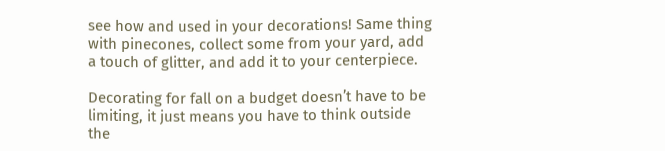see how and used in your decorations! Same thing with pinecones, collect some from your yard, add a touch of glitter, and add it to your centerpiece.

Decorating for fall on a budget doesn’t have to be limiting, it just means you have to think outside the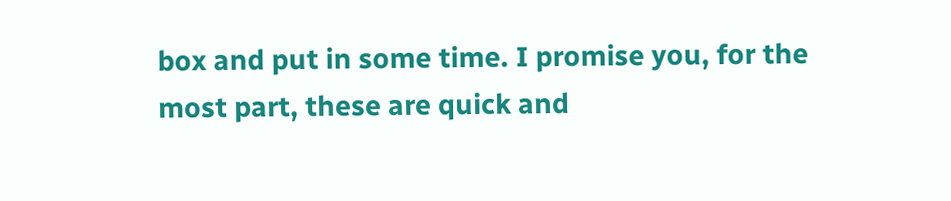box and put in some time. I promise you, for the most part, these are quick and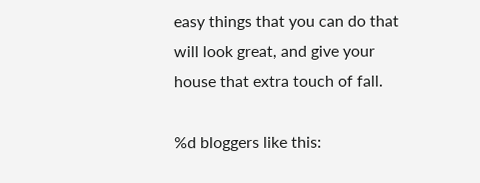easy things that you can do that will look great, and give your house that extra touch of fall.

%d bloggers like this: